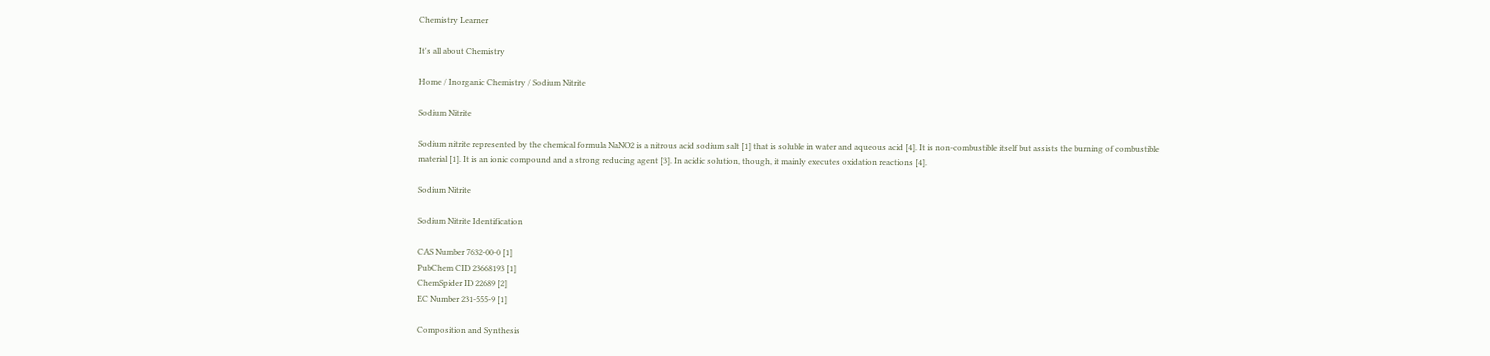Chemistry Learner

It's all about Chemistry

Home / Inorganic Chemistry / Sodium Nitrite

Sodium Nitrite

Sodium nitrite represented by the chemical formula NaNO2 is a nitrous acid sodium salt [1] that is soluble in water and aqueous acid [4]. It is non-combustible itself but assists the burning of combustible material [1]. It is an ionic compound and a strong reducing agent [3]. In acidic solution, though, it mainly executes oxidation reactions [4].

Sodium Nitrite

Sodium Nitrite Identification

CAS Number 7632-00-0 [1]
PubChem CID 23668193 [1]
ChemSpider ID 22689 [2]
EC Number 231-555-9 [1]

Composition and Synthesis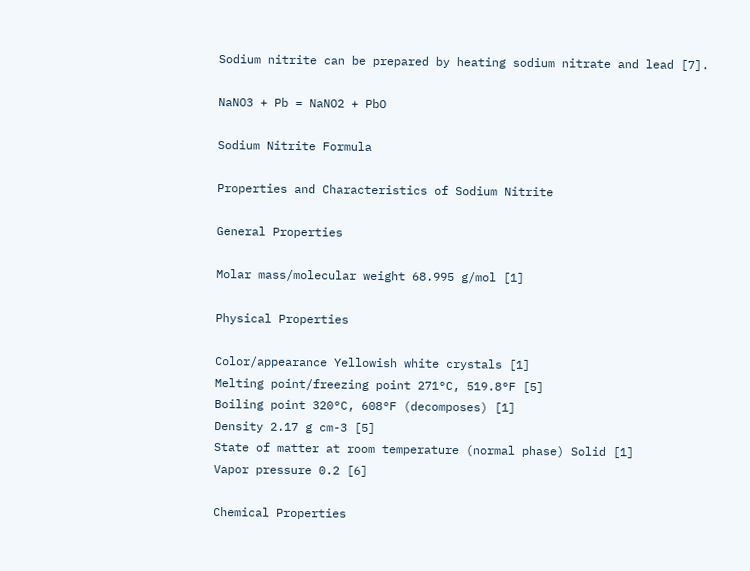Sodium nitrite can be prepared by heating sodium nitrate and lead [7].

NaNO3 + Pb = NaNO2 + PbO

Sodium Nitrite Formula

Properties and Characteristics of Sodium Nitrite

General Properties

Molar mass/molecular weight 68.995 g/mol [1]

Physical Properties

Color/appearance Yellowish white crystals [1]
Melting point/freezing point 271°C, 519.8°F [5]
Boiling point 320°C, 608°F (decomposes) [1]
Density 2.17 g cm-3 [5]
State of matter at room temperature (normal phase) Solid [1]
Vapor pressure 0.2 [6]

Chemical Properties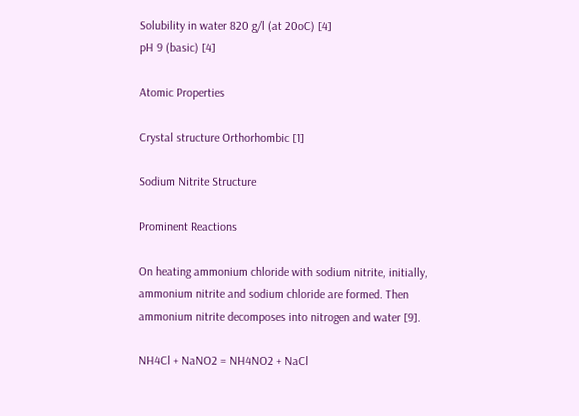Solubility in water 820 g/l (at 20oC) [4]
pH 9 (basic) [4]

Atomic Properties

Crystal structure Orthorhombic [1]

Sodium Nitrite Structure

Prominent Reactions

On heating ammonium chloride with sodium nitrite, initially, ammonium nitrite and sodium chloride are formed. Then ammonium nitrite decomposes into nitrogen and water [9].

NH4Cl + NaNO2 = NH4NO2 + NaCl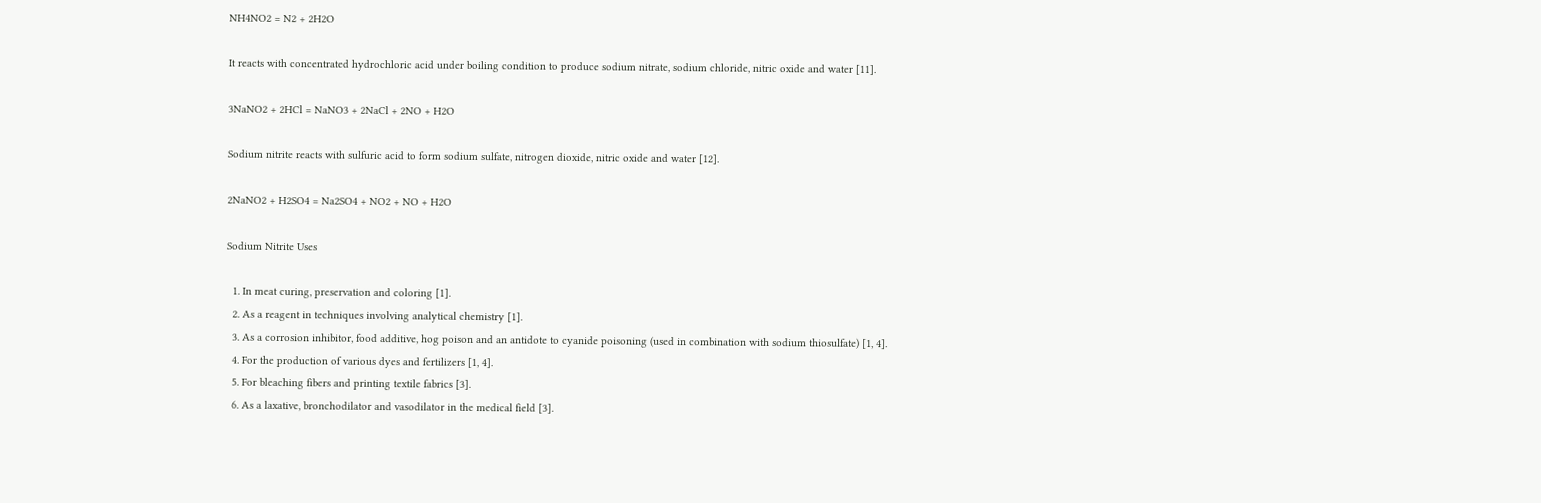NH4NO2 = N2 + 2H2O

It reacts with concentrated hydrochloric acid under boiling condition to produce sodium nitrate, sodium chloride, nitric oxide and water [11].

3NaNO2 + 2HCl = NaNO3 + 2NaCl + 2NO + H2O

Sodium nitrite reacts with sulfuric acid to form sodium sulfate, nitrogen dioxide, nitric oxide and water [12].

2NaNO2 + H2SO4 = Na2SO4 + NO2 + NO + H2O

Sodium Nitrite Uses

  1. In meat curing, preservation and coloring [1].
  2. As a reagent in techniques involving analytical chemistry [1].
  3. As a corrosion inhibitor, food additive, hog poison and an antidote to cyanide poisoning (used in combination with sodium thiosulfate) [1, 4].
  4. For the production of various dyes and fertilizers [1, 4].
  5. For bleaching fibers and printing textile fabrics [3].
  6. As a laxative, bronchodilator and vasodilator in the medical field [3].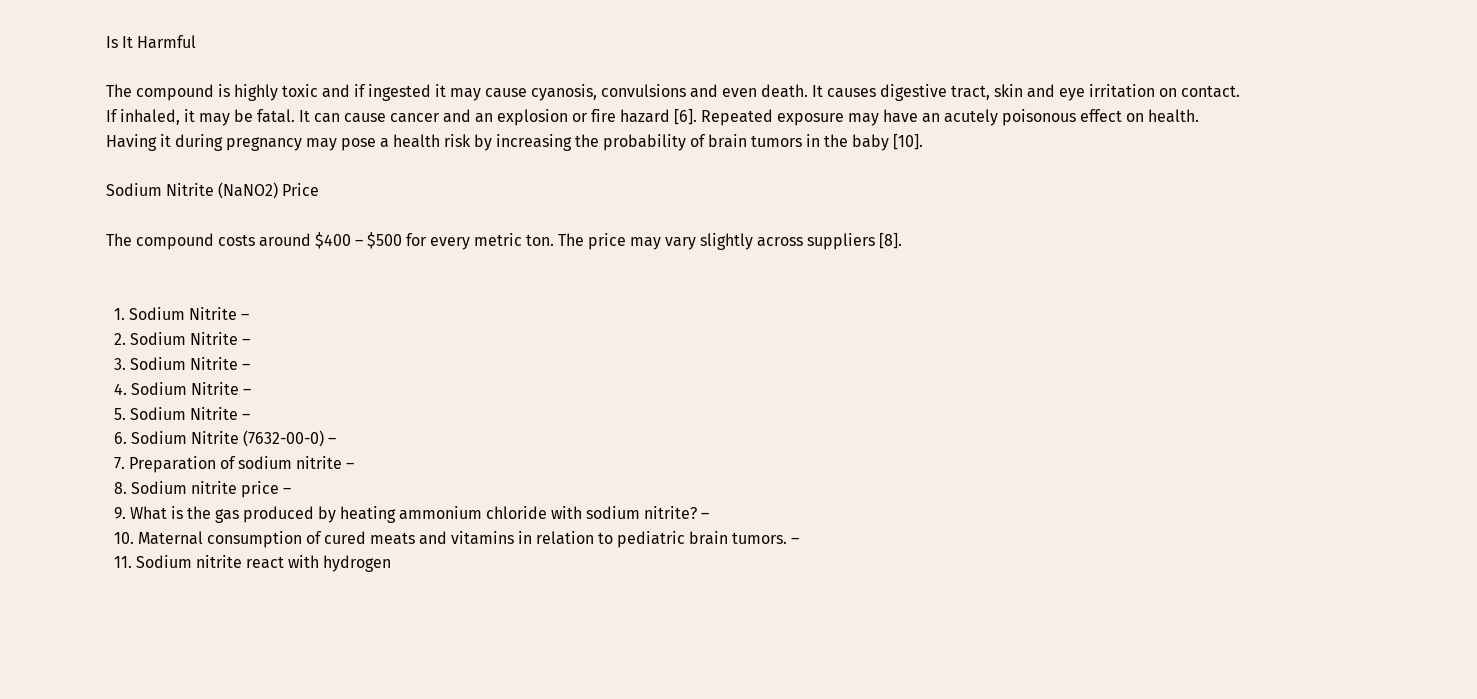Is It Harmful

The compound is highly toxic and if ingested it may cause cyanosis, convulsions and even death. It causes digestive tract, skin and eye irritation on contact. If inhaled, it may be fatal. It can cause cancer and an explosion or fire hazard [6]. Repeated exposure may have an acutely poisonous effect on health. Having it during pregnancy may pose a health risk by increasing the probability of brain tumors in the baby [10].

Sodium Nitrite (NaNO2) Price

The compound costs around $400 – $500 for every metric ton. The price may vary slightly across suppliers [8].


  1. Sodium Nitrite –
  2. Sodium Nitrite –
  3. Sodium Nitrite –
  4. Sodium Nitrite –
  5. Sodium Nitrite –
  6. Sodium Nitrite (7632-00-0) –
  7. Preparation of sodium nitrite –
  8. Sodium nitrite price –
  9. What is the gas produced by heating ammonium chloride with sodium nitrite? –
  10. Maternal consumption of cured meats and vitamins in relation to pediatric brain tumors. –
  11. Sodium nitrite react with hydrogen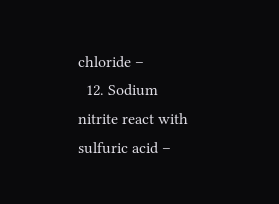chloride –
  12. Sodium nitrite react with sulfuric acid –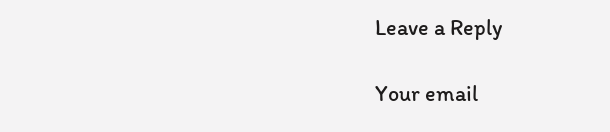Leave a Reply

Your email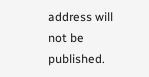address will not be published.